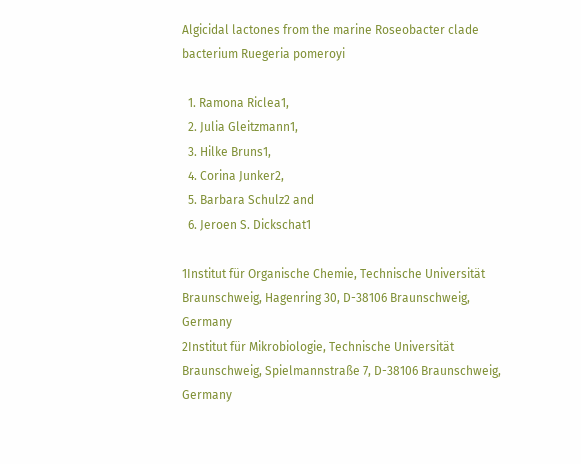Algicidal lactones from the marine Roseobacter clade bacterium Ruegeria pomeroyi

  1. Ramona Riclea1,
  2. Julia Gleitzmann1,
  3. Hilke Bruns1,
  4. Corina Junker2,
  5. Barbara Schulz2 and
  6. Jeroen S. Dickschat1

1Institut für Organische Chemie, Technische Universität Braunschweig, Hagenring 30, D-38106 Braunschweig, Germany
2Institut für Mikrobiologie, Technische Universität Braunschweig, Spielmannstraße 7, D-38106 Braunschweig, Germany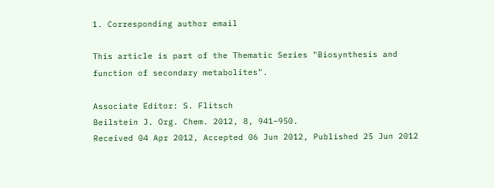1. Corresponding author email

This article is part of the Thematic Series "Biosynthesis and function of secondary metabolites".

Associate Editor: S. Flitsch
Beilstein J. Org. Chem. 2012, 8, 941–950.
Received 04 Apr 2012, Accepted 06 Jun 2012, Published 25 Jun 2012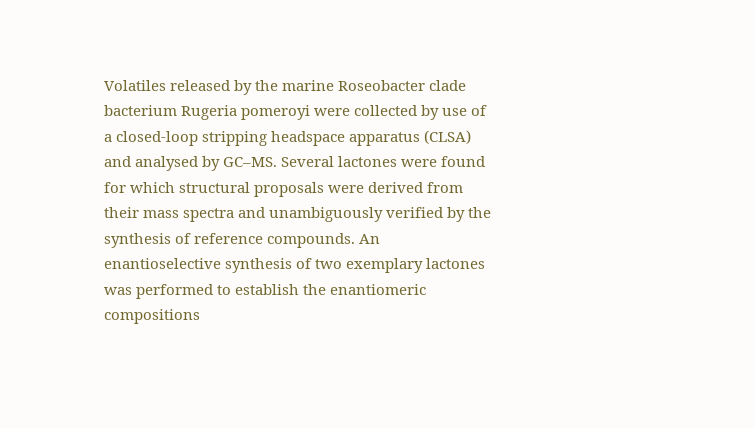Volatiles released by the marine Roseobacter clade bacterium Rugeria pomeroyi were collected by use of a closed-loop stripping headspace apparatus (CLSA) and analysed by GC–MS. Several lactones were found for which structural proposals were derived from their mass spectra and unambiguously verified by the synthesis of reference compounds. An enantioselective synthesis of two exemplary lactones was performed to establish the enantiomeric compositions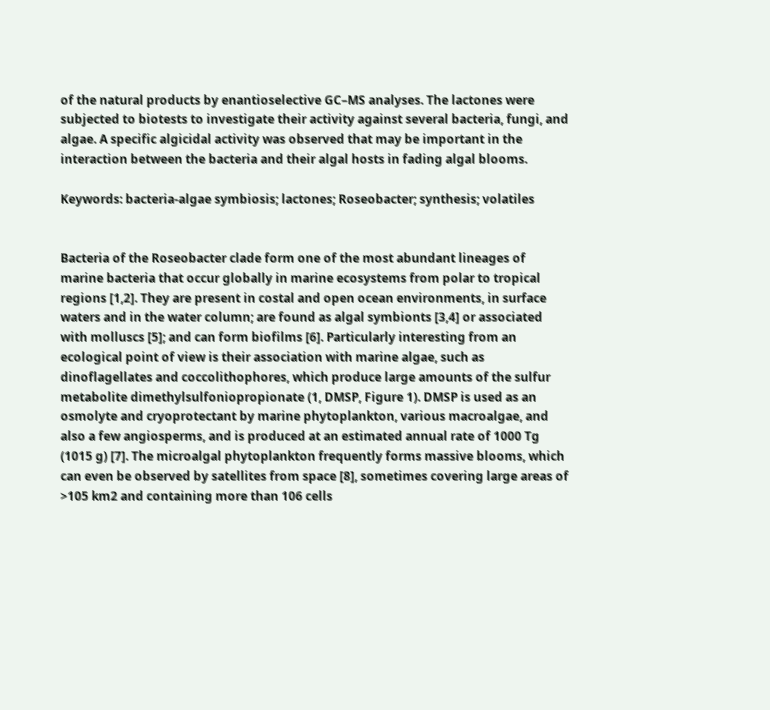of the natural products by enantioselective GC–MS analyses. The lactones were subjected to biotests to investigate their activity against several bacteria, fungi, and algae. A specific algicidal activity was observed that may be important in the interaction between the bacteria and their algal hosts in fading algal blooms.

Keywords: bacteria-algae symbiosis; lactones; Roseobacter; synthesis; volatiles


Bacteria of the Roseobacter clade form one of the most abundant lineages of marine bacteria that occur globally in marine ecosystems from polar to tropical regions [1,2]. They are present in costal and open ocean environments, in surface waters and in the water column; are found as algal symbionts [3,4] or associated with molluscs [5]; and can form biofilms [6]. Particularly interesting from an ecological point of view is their association with marine algae, such as dinoflagellates and coccolithophores, which produce large amounts of the sulfur metabolite dimethylsulfoniopropionate (1, DMSP, Figure 1). DMSP is used as an osmolyte and cryoprotectant by marine phytoplankton, various macroalgae, and also a few angiosperms, and is produced at an estimated annual rate of 1000 Tg (1015 g) [7]. The microalgal phytoplankton frequently forms massive blooms, which can even be observed by satellites from space [8], sometimes covering large areas of >105 km2 and containing more than 106 cells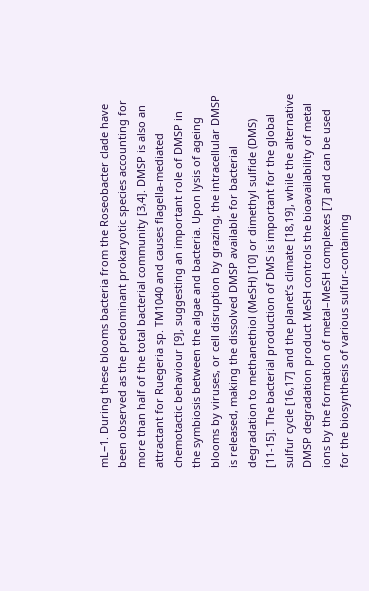mL−1. During these blooms bacteria from the Roseobacter clade have been observed as the predominant prokaryotic species accounting for more than half of the total bacterial community [3,4]. DMSP is also an attractant for Ruegeria sp. TM1040 and causes flagella-mediated chemotactic behaviour [9], suggesting an important role of DMSP in the symbiosis between the algae and bacteria. Upon lysis of ageing blooms by viruses, or cell disruption by grazing, the intracellular DMSP is released, making the dissolved DMSP available for bacterial degradation to methanethiol (MeSH) [10] or dimethyl sulfide (DMS) [11-15]. The bacterial production of DMS is important for the global sulfur cycle [16,17] and the planet’s climate [18,19], while the alternative DMSP degradation product MeSH controls the bioavailability of metal ions by the formation of metal–MeSH complexes [7] and can be used for the biosynthesis of various sulfur-containing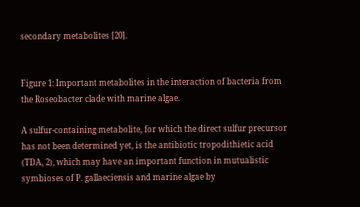secondary metabolites [20].


Figure 1: Important metabolites in the interaction of bacteria from the Roseobacter clade with marine algae.

A sulfur-containing metabolite, for which the direct sulfur precursor has not been determined yet, is the antibiotic tropodithietic acid (TDA, 2), which may have an important function in mutualistic symbioses of P. gallaeciensis and marine algae by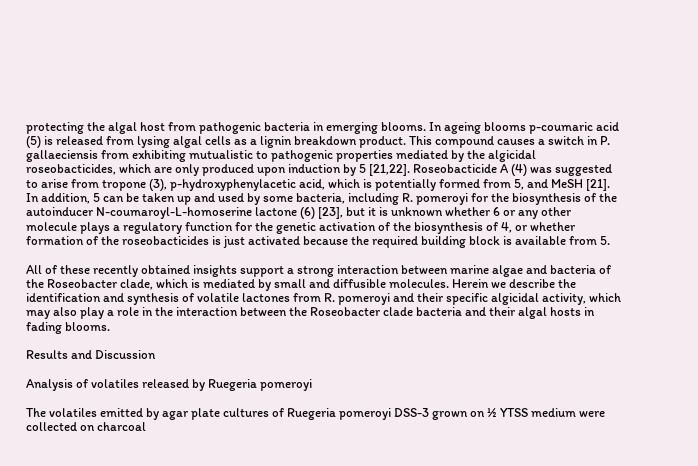protecting the algal host from pathogenic bacteria in emerging blooms. In ageing blooms p-coumaric acid (5) is released from lysing algal cells as a lignin breakdown product. This compound causes a switch in P. gallaeciensis from exhibiting mutualistic to pathogenic properties mediated by the algicidal roseobacticides, which are only produced upon induction by 5 [21,22]. Roseobacticide A (4) was suggested to arise from tropone (3), p-hydroxyphenylacetic acid, which is potentially formed from 5, and MeSH [21]. In addition, 5 can be taken up and used by some bacteria, including R. pomeroyi for the biosynthesis of the autoinducer N-coumaroyl-L-homoserine lactone (6) [23], but it is unknown whether 6 or any other molecule plays a regulatory function for the genetic activation of the biosynthesis of 4, or whether formation of the roseobacticides is just activated because the required building block is available from 5.

All of these recently obtained insights support a strong interaction between marine algae and bacteria of the Roseobacter clade, which is mediated by small and diffusible molecules. Herein we describe the identification and synthesis of volatile lactones from R. pomeroyi and their specific algicidal activity, which may also play a role in the interaction between the Roseobacter clade bacteria and their algal hosts in fading blooms.

Results and Discussion

Analysis of volatiles released by Ruegeria pomeroyi

The volatiles emitted by agar plate cultures of Ruegeria pomeroyi DSS-3 grown on ½ YTSS medium were collected on charcoal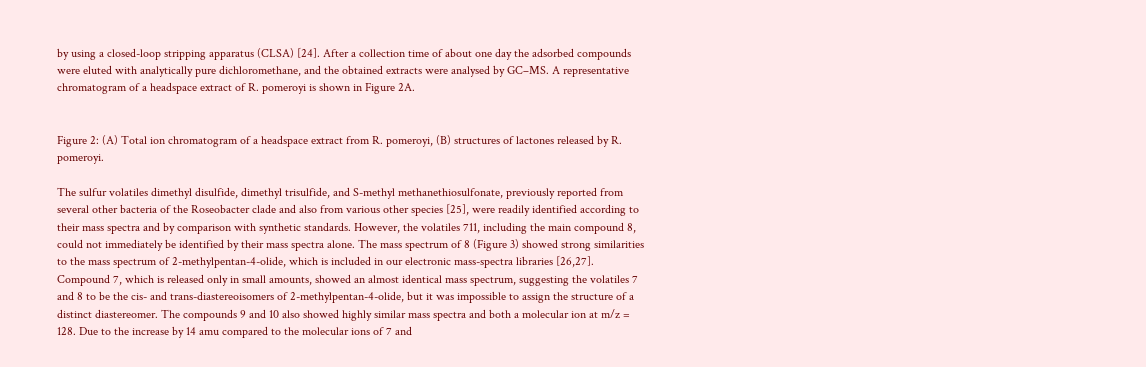by using a closed-loop stripping apparatus (CLSA) [24]. After a collection time of about one day the adsorbed compounds were eluted with analytically pure dichloromethane, and the obtained extracts were analysed by GC–MS. A representative chromatogram of a headspace extract of R. pomeroyi is shown in Figure 2A.


Figure 2: (A) Total ion chromatogram of a headspace extract from R. pomeroyi, (B) structures of lactones released by R. pomeroyi.

The sulfur volatiles dimethyl disulfide, dimethyl trisulfide, and S-methyl methanethiosulfonate, previously reported from several other bacteria of the Roseobacter clade and also from various other species [25], were readily identified according to their mass spectra and by comparison with synthetic standards. However, the volatiles 711, including the main compound 8, could not immediately be identified by their mass spectra alone. The mass spectrum of 8 (Figure 3) showed strong similarities to the mass spectrum of 2-methylpentan-4-olide, which is included in our electronic mass-spectra libraries [26,27]. Compound 7, which is released only in small amounts, showed an almost identical mass spectrum, suggesting the volatiles 7 and 8 to be the cis- and trans-diastereoisomers of 2-methylpentan-4-olide, but it was impossible to assign the structure of a distinct diastereomer. The compounds 9 and 10 also showed highly similar mass spectra and both a molecular ion at m/z = 128. Due to the increase by 14 amu compared to the molecular ions of 7 and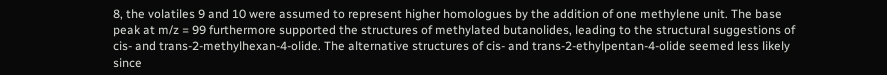8, the volatiles 9 and 10 were assumed to represent higher homologues by the addition of one methylene unit. The base peak at m/z = 99 furthermore supported the structures of methylated butanolides, leading to the structural suggestions of cis- and trans-2-methylhexan-4-olide. The alternative structures of cis- and trans-2-ethylpentan-4-olide seemed less likely since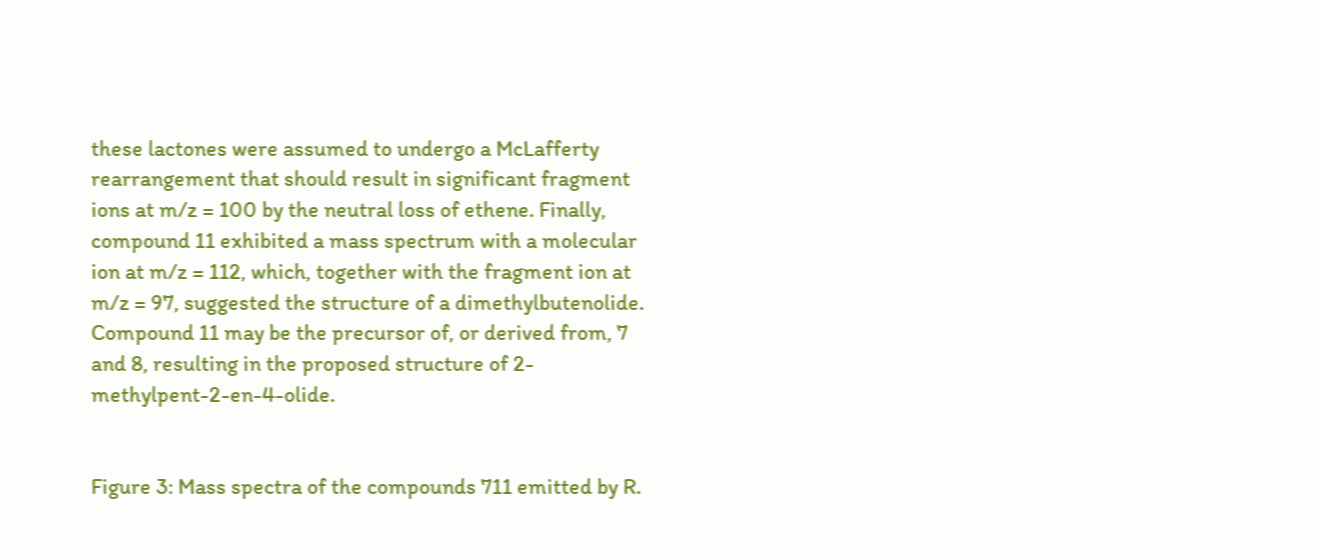these lactones were assumed to undergo a McLafferty rearrangement that should result in significant fragment ions at m/z = 100 by the neutral loss of ethene. Finally, compound 11 exhibited a mass spectrum with a molecular ion at m/z = 112, which, together with the fragment ion at m/z = 97, suggested the structure of a dimethylbutenolide. Compound 11 may be the precursor of, or derived from, 7 and 8, resulting in the proposed structure of 2-methylpent-2-en-4-olide.


Figure 3: Mass spectra of the compounds 711 emitted by R.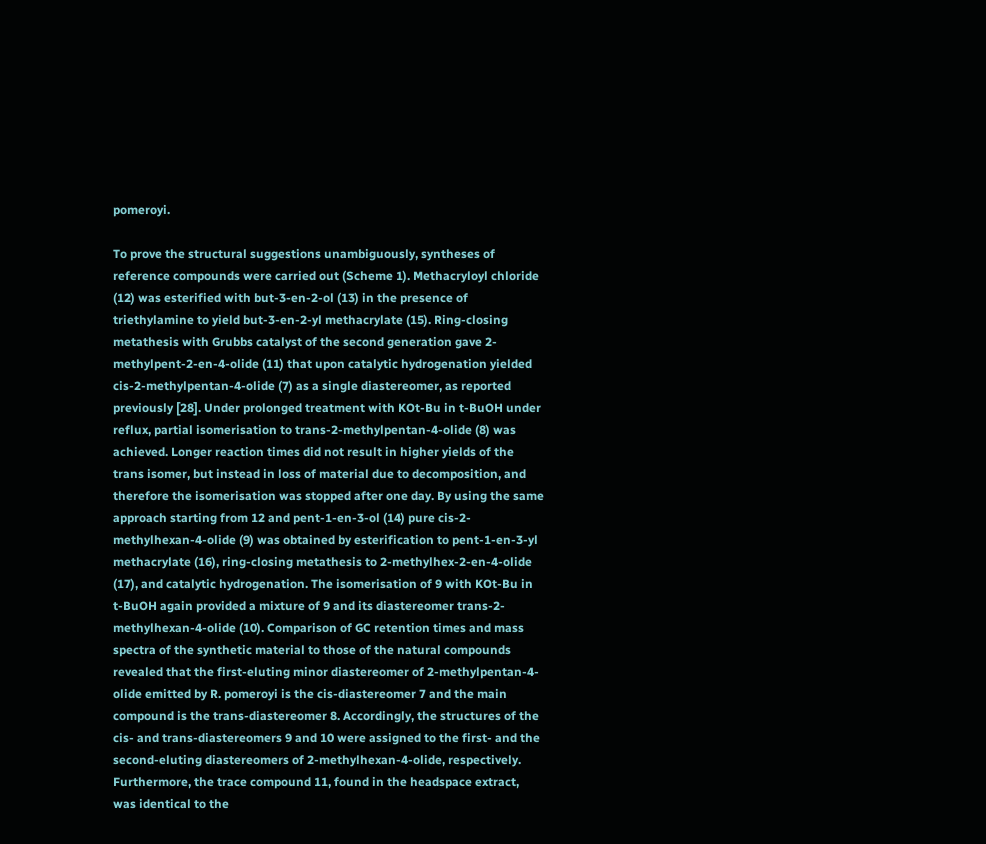pomeroyi.

To prove the structural suggestions unambiguously, syntheses of reference compounds were carried out (Scheme 1). Methacryloyl chloride (12) was esterified with but-3-en-2-ol (13) in the presence of triethylamine to yield but-3-en-2-yl methacrylate (15). Ring-closing metathesis with Grubbs catalyst of the second generation gave 2-methylpent-2-en-4-olide (11) that upon catalytic hydrogenation yielded cis-2-methylpentan-4-olide (7) as a single diastereomer, as reported previously [28]. Under prolonged treatment with KOt-Bu in t-BuOH under reflux, partial isomerisation to trans-2-methylpentan-4-olide (8) was achieved. Longer reaction times did not result in higher yields of the trans isomer, but instead in loss of material due to decomposition, and therefore the isomerisation was stopped after one day. By using the same approach starting from 12 and pent-1-en-3-ol (14) pure cis-2-methylhexan-4-olide (9) was obtained by esterification to pent-1-en-3-yl methacrylate (16), ring-closing metathesis to 2-methylhex-2-en-4-olide (17), and catalytic hydrogenation. The isomerisation of 9 with KOt-Bu in t-BuOH again provided a mixture of 9 and its diastereomer trans-2-methylhexan-4-olide (10). Comparison of GC retention times and mass spectra of the synthetic material to those of the natural compounds revealed that the first-eluting minor diastereomer of 2-methylpentan-4-olide emitted by R. pomeroyi is the cis-diastereomer 7 and the main compound is the trans-diastereomer 8. Accordingly, the structures of the cis- and trans-diastereomers 9 and 10 were assigned to the first- and the second-eluting diastereomers of 2-methylhexan-4-olide, respectively. Furthermore, the trace compound 11, found in the headspace extract, was identical to the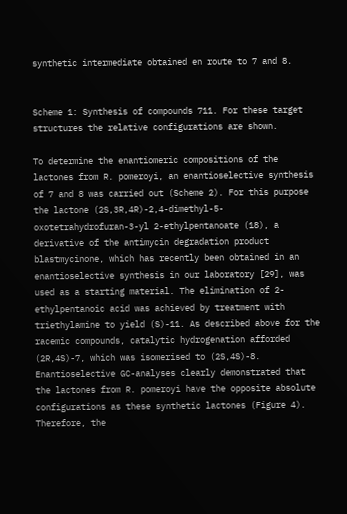synthetic intermediate obtained en route to 7 and 8.


Scheme 1: Synthesis of compounds 711. For these target structures the relative configurations are shown.

To determine the enantiomeric compositions of the lactones from R. pomeroyi, an enantioselective synthesis of 7 and 8 was carried out (Scheme 2). For this purpose the lactone (2S,3R,4R)-2,4-dimethyl-5-oxotetrahydrofuran-3-yl 2-ethylpentanoate (18), a derivative of the antimycin degradation product blastmycinone, which has recently been obtained in an enantioselective synthesis in our laboratory [29], was used as a starting material. The elimination of 2-ethylpentanoic acid was achieved by treatment with triethylamine to yield (S)-11. As described above for the racemic compounds, catalytic hydrogenation afforded (2R,4S)-7, which was isomerised to (2S,4S)-8. Enantioselective GC-analyses clearly demonstrated that the lactones from R. pomeroyi have the opposite absolute configurations as these synthetic lactones (Figure 4). Therefore, the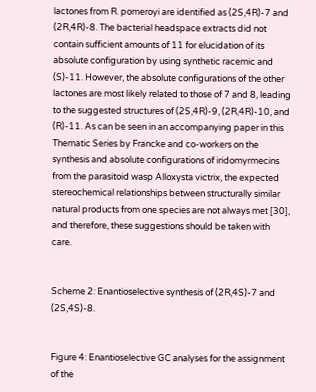lactones from R. pomeroyi are identified as (2S,4R)-7 and (2R,4R)-8. The bacterial headspace extracts did not contain sufficient amounts of 11 for elucidation of its absolute configuration by using synthetic racemic and (S)-11. However, the absolute configurations of the other lactones are most likely related to those of 7 and 8, leading to the suggested structures of (2S,4R)-9, (2R,4R)-10, and (R)-11. As can be seen in an accompanying paper in this Thematic Series by Francke and co-workers on the synthesis and absolute configurations of iridomyrmecins from the parasitoid wasp Alloxysta victrix, the expected stereochemical relationships between structurally similar natural products from one species are not always met [30], and therefore, these suggestions should be taken with care.


Scheme 2: Enantioselective synthesis of (2R,4S)-7 and (2S,4S)-8.


Figure 4: Enantioselective GC analyses for the assignment of the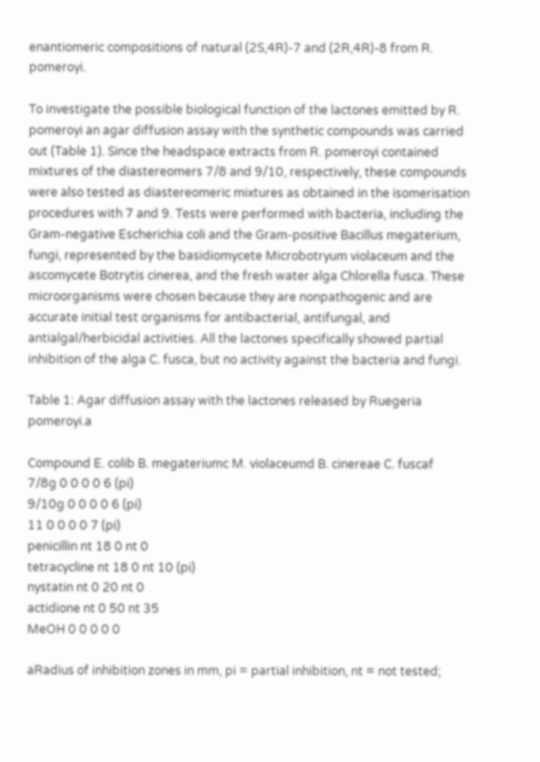enantiomeric compositions of natural (2S,4R)-7 and (2R,4R)-8 from R. pomeroyi.

To investigate the possible biological function of the lactones emitted by R. pomeroyi an agar diffusion assay with the synthetic compounds was carried out (Table 1). Since the headspace extracts from R. pomeroyi contained mixtures of the diastereomers 7/8 and 9/10, respectively, these compounds were also tested as diastereomeric mixtures as obtained in the isomerisation procedures with 7 and 9. Tests were performed with bacteria, including the Gram-negative Escherichia coli and the Gram-positive Bacillus megaterium, fungi, represented by the basidiomycete Microbotryum violaceum and the ascomycete Botrytis cinerea, and the fresh water alga Chlorella fusca. These microorganisms were chosen because they are nonpathogenic and are accurate initial test organisms for antibacterial, antifungal, and antialgal/herbicidal activities. All the lactones specifically showed partial inhibition of the alga C. fusca, but no activity against the bacteria and fungi.

Table 1: Agar diffusion assay with the lactones released by Ruegeria pomeroyi.a

Compound E. colib B. megateriumc M. violaceumd B. cinereae C. fuscaf
7/8g 0 0 0 0 6 (pi)
9/10g 0 0 0 0 6 (pi)
11 0 0 0 0 7 (pi)
penicillin nt 18 0 nt 0
tetracycline nt 18 0 nt 10 (pi)
nystatin nt 0 20 nt 0
actidione nt 0 50 nt 35
MeOH 0 0 0 0 0

aRadius of inhibition zones in mm, pi = partial inhibition, nt = not tested;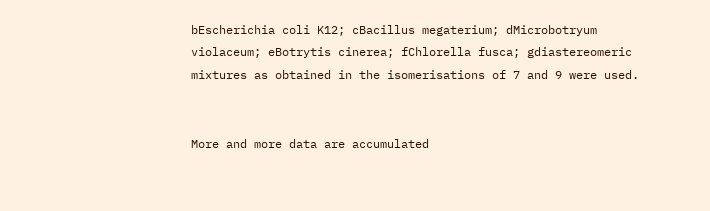bEscherichia coli K12; cBacillus megaterium; dMicrobotryum violaceum; eBotrytis cinerea; fChlorella fusca; gdiastereomeric mixtures as obtained in the isomerisations of 7 and 9 were used.


More and more data are accumulated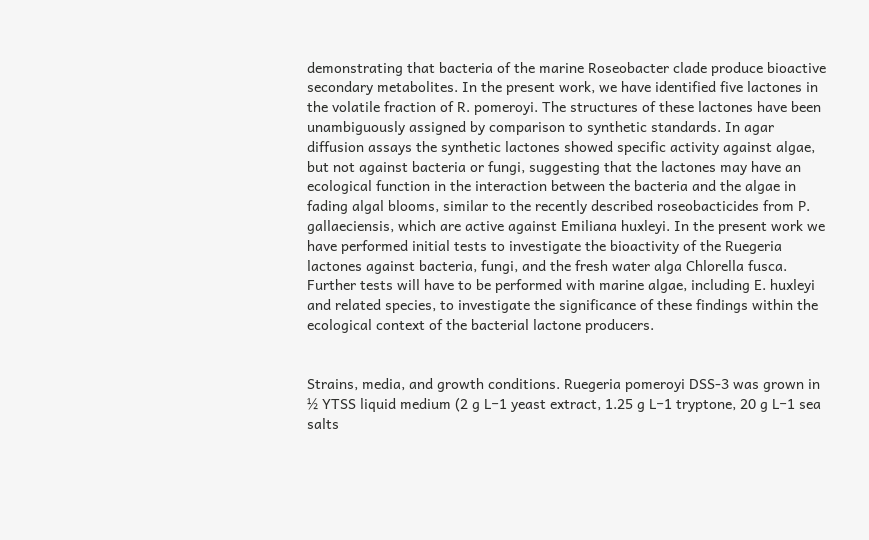demonstrating that bacteria of the marine Roseobacter clade produce bioactive secondary metabolites. In the present work, we have identified five lactones in the volatile fraction of R. pomeroyi. The structures of these lactones have been unambiguously assigned by comparison to synthetic standards. In agar diffusion assays the synthetic lactones showed specific activity against algae, but not against bacteria or fungi, suggesting that the lactones may have an ecological function in the interaction between the bacteria and the algae in fading algal blooms, similar to the recently described roseobacticides from P. gallaeciensis, which are active against Emiliana huxleyi. In the present work we have performed initial tests to investigate the bioactivity of the Ruegeria lactones against bacteria, fungi, and the fresh water alga Chlorella fusca. Further tests will have to be performed with marine algae, including E. huxleyi and related species, to investigate the significance of these findings within the ecological context of the bacterial lactone producers.


Strains, media, and growth conditions. Ruegeria pomeroyi DSS-3 was grown in ½ YTSS liquid medium (2 g L−1 yeast extract, 1.25 g L−1 tryptone, 20 g L−1 sea salts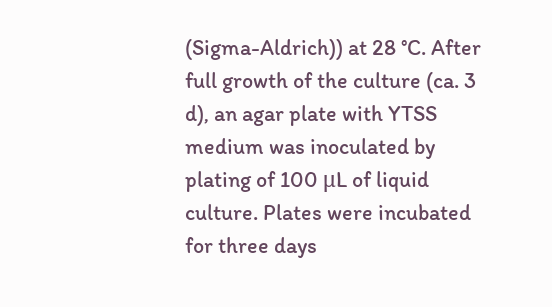(Sigma-Aldrich)) at 28 °C. After full growth of the culture (ca. 3 d), an agar plate with YTSS medium was inoculated by plating of 100 μL of liquid culture. Plates were incubated for three days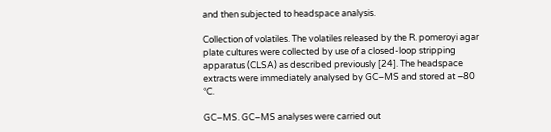and then subjected to headspace analysis.

Collection of volatiles. The volatiles released by the R. pomeroyi agar plate cultures were collected by use of a closed-loop stripping apparatus (CLSA) as described previously [24]. The headspace extracts were immediately analysed by GC–MS and stored at −80 °C.

GC–MS. GC–MS analyses were carried out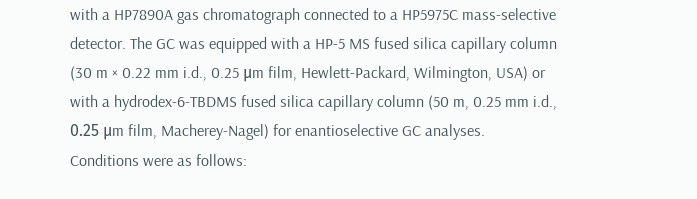with a HP7890A gas chromatograph connected to a HP5975C mass-selective detector. The GC was equipped with a HP-5 MS fused silica capillary column (30 m × 0.22 mm i.d., 0.25 μm film, Hewlett-Packard, Wilmington, USA) or with a hydrodex-6-TBDMS fused silica capillary column (50 m, 0.25 mm i.d., 0.25 μm film, Macherey-Nagel) for enantioselective GC analyses. Conditions were as follows: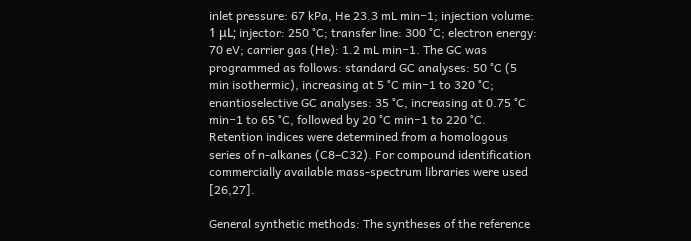inlet pressure: 67 kPa, He 23.3 mL min−1; injection volume: 1 μL; injector: 250 °C; transfer line: 300 °C; electron energy: 70 eV; carrier gas (He): 1.2 mL min−1. The GC was programmed as follows: standard GC analyses: 50 °C (5 min isothermic), increasing at 5 °C min−1 to 320 °C; enantioselective GC analyses: 35 °C, increasing at 0.75 °C min−1 to 65 °C, followed by 20 °C min−1 to 220 °C. Retention indices were determined from a homologous series of n-alkanes (C8–C32). For compound identification commercially available mass-spectrum libraries were used [26,27].

General synthetic methods: The syntheses of the reference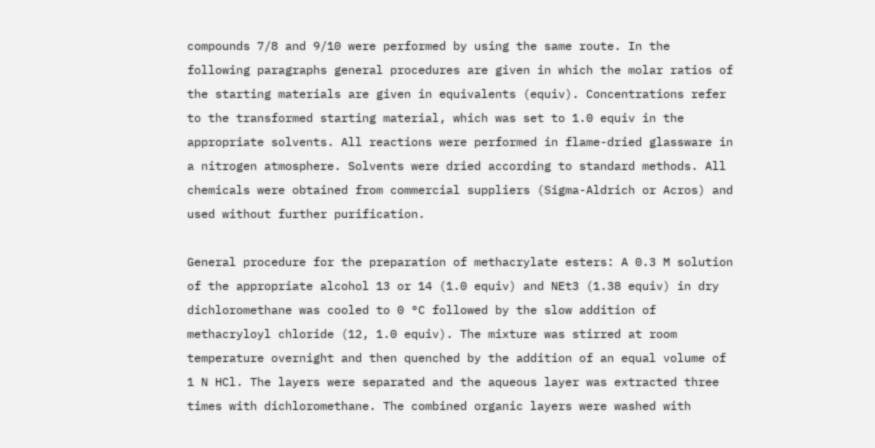compounds 7/8 and 9/10 were performed by using the same route. In the following paragraphs general procedures are given in which the molar ratios of the starting materials are given in equivalents (equiv). Concentrations refer to the transformed starting material, which was set to 1.0 equiv in the appropriate solvents. All reactions were performed in flame-dried glassware in a nitrogen atmosphere. Solvents were dried according to standard methods. All chemicals were obtained from commercial suppliers (Sigma-Aldrich or Acros) and used without further purification.

General procedure for the preparation of methacrylate esters: A 0.3 M solution of the appropriate alcohol 13 or 14 (1.0 equiv) and NEt3 (1.38 equiv) in dry dichloromethane was cooled to 0 °C followed by the slow addition of methacryloyl chloride (12, 1.0 equiv). The mixture was stirred at room temperature overnight and then quenched by the addition of an equal volume of 1 N HCl. The layers were separated and the aqueous layer was extracted three times with dichloromethane. The combined organic layers were washed with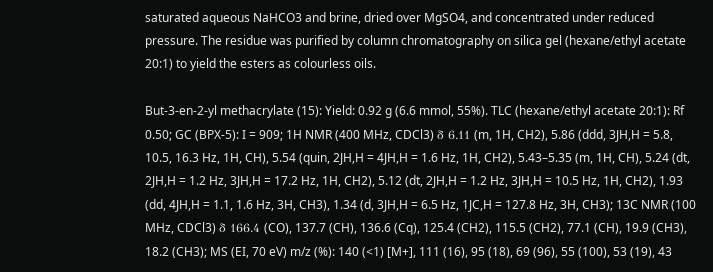saturated aqueous NaHCO3 and brine, dried over MgSO4, and concentrated under reduced pressure. The residue was purified by column chromatography on silica gel (hexane/ethyl acetate 20:1) to yield the esters as colourless oils.

But-3-en-2-yl methacrylate (15): Yield: 0.92 g (6.6 mmol, 55%). TLC (hexane/ethyl acetate 20:1): Rf 0.50; GC (BPX-5): I = 909; 1H NMR (400 MHz, CDCl3) δ 6.11 (m, 1H, CH2), 5.86 (ddd, 3JH,H = 5.8, 10.5, 16.3 Hz, 1H, CH), 5.54 (quin, 2JH,H = 4JH,H = 1.6 Hz, 1H, CH2), 5.43–5.35 (m, 1H, CH), 5.24 (dt, 2JH,H = 1.2 Hz, 3JH,H = 17.2 Hz, 1H, CH2), 5.12 (dt, 2JH,H = 1.2 Hz, 3JH,H = 10.5 Hz, 1H, CH2), 1.93 (dd, 4JH,H = 1.1, 1.6 Hz, 3H, CH3), 1.34 (d, 3JH,H = 6.5 Hz, 1JC,H = 127.8 Hz, 3H, CH3); 13C NMR (100 MHz, CDCl3) δ 166.4 (CO), 137.7 (CH), 136.6 (Cq), 125.4 (CH2), 115.5 (CH2), 77.1 (CH), 19.9 (CH3), 18.2 (CH3); MS (EI, 70 eV) m/z (%): 140 (<1) [M+], 111 (16), 95 (18), 69 (96), 55 (100), 53 (19), 43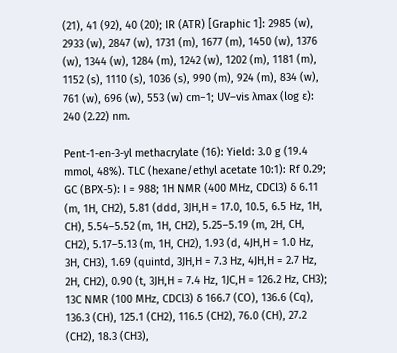(21), 41 (92), 40 (20); IR (ATR) [Graphic 1]: 2985 (w), 2933 (w), 2847 (w), 1731 (m), 1677 (m), 1450 (w), 1376 (w), 1344 (w), 1284 (m), 1242 (w), 1202 (m), 1181 (m), 1152 (s), 1110 (s), 1036 (s), 990 (m), 924 (m), 834 (w), 761 (w), 696 (w), 553 (w) cm−1; UV–vis λmax (log ε): 240 (2.22) nm.

Pent-1-en-3-yl methacrylate (16): Yield: 3.0 g (19.4 mmol, 48%). TLC (hexane/ethyl acetate 10:1): Rf 0.29; GC (BPX-5): I = 988; 1H NMR (400 MHz, CDCl3) δ 6.11 (m, 1H, CH2), 5.81 (ddd, 3JH,H = 17.0, 10.5, 6.5 Hz, 1H, CH), 5.54–5.52 (m, 1H, CH2), 5.25–5.19 (m, 2H, CH, CH2), 5.17–5.13 (m, 1H, CH2), 1.93 (d, 4JH,H = 1.0 Hz, 3H, CH3), 1.69 (quintd, 3JH,H = 7.3 Hz, 4JH,H = 2.7 Hz, 2H, CH2), 0.90 (t, 3JH,H = 7.4 Hz, 1JC,H = 126.2 Hz, CH3); 13C NMR (100 MHz, CDCl3) δ 166.7 (CO), 136.6 (Cq), 136.3 (CH), 125.1 (CH2), 116.5 (CH2), 76.0 (CH), 27.2 (CH2), 18.3 (CH3),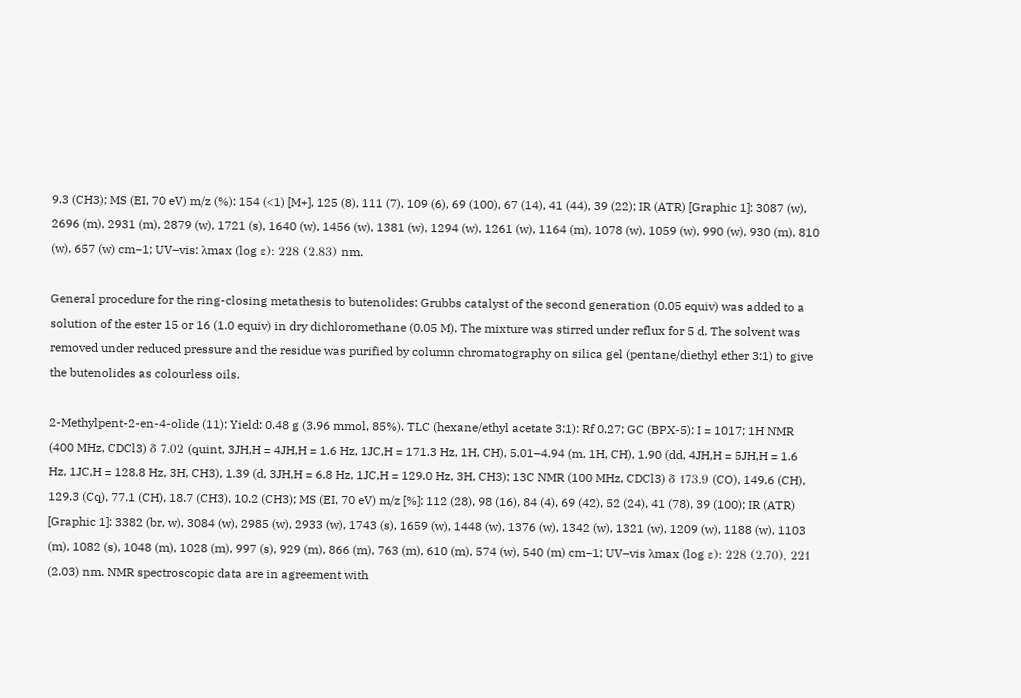9.3 (CH3); MS (EI, 70 eV) m/z (%): 154 (<1) [M+], 125 (8), 111 (7), 109 (6), 69 (100), 67 (14), 41 (44), 39 (22); IR (ATR) [Graphic 1]: 3087 (w), 2696 (m), 2931 (m), 2879 (w), 1721 (s), 1640 (w), 1456 (w), 1381 (w), 1294 (w), 1261 (w), 1164 (m), 1078 (w), 1059 (w), 990 (w), 930 (m), 810 (w), 657 (w) cm−1; UV–vis: λmax (log ε): 228 (2.83) nm.

General procedure for the ring-closing metathesis to butenolides: Grubbs catalyst of the second generation (0.05 equiv) was added to a solution of the ester 15 or 16 (1.0 equiv) in dry dichloromethane (0.05 M). The mixture was stirred under reflux for 5 d. The solvent was removed under reduced pressure and the residue was purified by column chromatography on silica gel (pentane/diethyl ether 3:1) to give the butenolides as colourless oils.

2-Methylpent-2-en-4-olide (11): Yield: 0.48 g (3.96 mmol, 85%). TLC (hexane/ethyl acetate 3:1): Rf 0.27; GC (BPX-5): I = 1017; 1H NMR (400 MHz, CDCl3) δ 7.02 (quint, 3JH,H = 4JH,H = 1.6 Hz, 1JC,H = 171.3 Hz, 1H, CH), 5.01–4.94 (m, 1H, CH), 1.90 (dd, 4JH,H = 5JH,H = 1.6 Hz, 1JC,H = 128.8 Hz, 3H, CH3), 1.39 (d, 3JH,H = 6.8 Hz, 1JC,H = 129.0 Hz, 3H, CH3); 13C NMR (100 MHz, CDCl3) δ 173.9 (CO), 149.6 (CH), 129.3 (Cq), 77.1 (CH), 18.7 (CH3), 10.2 (CH3); MS (EI, 70 eV) m/z [%]: 112 (28), 98 (16), 84 (4), 69 (42), 52 (24), 41 (78), 39 (100); IR (ATR) [Graphic 1]: 3382 (br, w), 3084 (w), 2985 (w), 2933 (w), 1743 (s), 1659 (w), 1448 (w), 1376 (w), 1342 (w), 1321 (w), 1209 (w), 1188 (w), 1103 (m), 1082 (s), 1048 (m), 1028 (m), 997 (s), 929 (m), 866 (m), 763 (m), 610 (m), 574 (w), 540 (m) cm−1; UV–vis λmax (log ε): 228 (2.70), 221 (2.03) nm. NMR spectroscopic data are in agreement with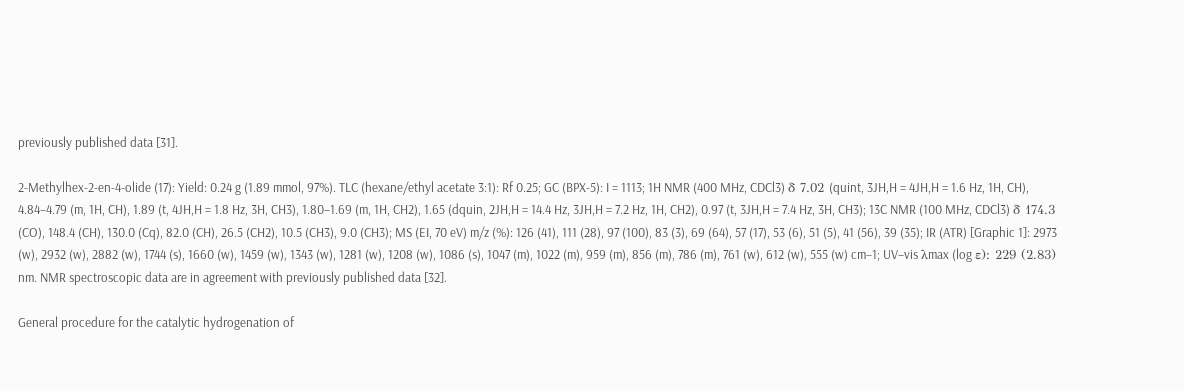previously published data [31].

2-Methylhex-2-en-4-olide (17): Yield: 0.24 g (1.89 mmol, 97%). TLC (hexane/ethyl acetate 3:1): Rf 0.25; GC (BPX-5): I = 1113; 1H NMR (400 MHz, CDCl3) δ 7.02 (quint, 3JH,H = 4JH,H = 1.6 Hz, 1H, CH), 4.84–4.79 (m, 1H, CH), 1.89 (t, 4JH,H = 1.8 Hz, 3H, CH3), 1.80–1.69 (m, 1H, CH2), 1.65 (dquin, 2JH,H = 14.4 Hz, 3JH,H = 7.2 Hz, 1H, CH2), 0.97 (t, 3JH,H = 7.4 Hz, 3H, CH3); 13C NMR (100 MHz, CDCl3) δ 174.3 (CO), 148.4 (CH), 130.0 (Cq), 82.0 (CH), 26.5 (CH2), 10.5 (CH3), 9.0 (CH3); MS (EI, 70 eV) m/z (%): 126 (41), 111 (28), 97 (100), 83 (3), 69 (64), 57 (17), 53 (6), 51 (5), 41 (56), 39 (35); IR (ATR) [Graphic 1]: 2973 (w), 2932 (w), 2882 (w), 1744 (s), 1660 (w), 1459 (w), 1343 (w), 1281 (w), 1208 (w), 1086 (s), 1047 (m), 1022 (m), 959 (m), 856 (m), 786 (m), 761 (w), 612 (w), 555 (w) cm−1; UV–vis λmax (log ε): 229 (2.83) nm. NMR spectroscopic data are in agreement with previously published data [32].

General procedure for the catalytic hydrogenation of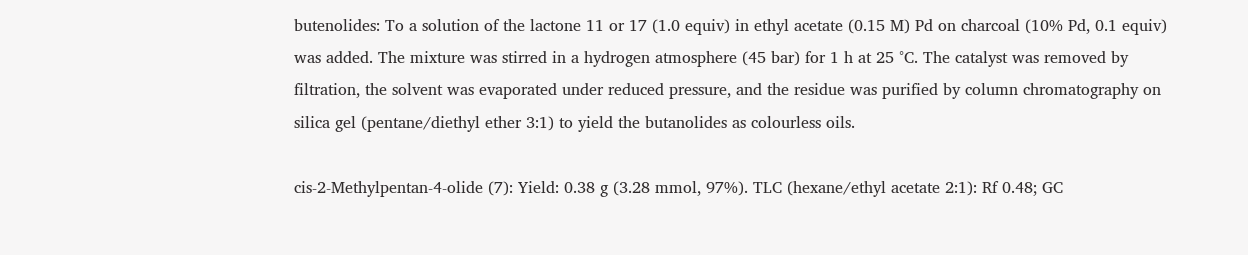butenolides: To a solution of the lactone 11 or 17 (1.0 equiv) in ethyl acetate (0.15 M) Pd on charcoal (10% Pd, 0.1 equiv) was added. The mixture was stirred in a hydrogen atmosphere (45 bar) for 1 h at 25 °C. The catalyst was removed by filtration, the solvent was evaporated under reduced pressure, and the residue was purified by column chromatography on silica gel (pentane/diethyl ether 3:1) to yield the butanolides as colourless oils.

cis-2-Methylpentan-4-olide (7): Yield: 0.38 g (3.28 mmol, 97%). TLC (hexane/ethyl acetate 2:1): Rf 0.48; GC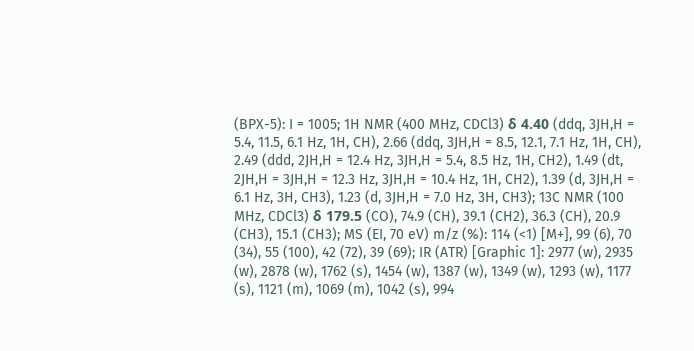(BPX-5): I = 1005; 1H NMR (400 MHz, CDCl3) δ 4.40 (ddq, 3JH,H = 5.4, 11.5, 6.1 Hz, 1H, CH), 2.66 (ddq, 3JH,H = 8.5, 12.1, 7.1 Hz, 1H, CH), 2.49 (ddd, 2JH,H = 12.4 Hz, 3JH,H = 5.4, 8.5 Hz, 1H, CH2), 1.49 (dt, 2JH,H = 3JH,H = 12.3 Hz, 3JH,H = 10.4 Hz, 1H, CH2), 1.39 (d, 3JH,H = 6.1 Hz, 3H, CH3), 1.23 (d, 3JH,H = 7.0 Hz, 3H, CH3); 13C NMR (100 MHz, CDCl3) δ 179.5 (CO), 74.9 (CH), 39.1 (CH2), 36.3 (CH), 20.9 (CH3), 15.1 (CH3); MS (EI, 70 eV) m/z (%): 114 (<1) [M+], 99 (6), 70 (34), 55 (100), 42 (72), 39 (69); IR (ATR) [Graphic 1]: 2977 (w), 2935 (w), 2878 (w), 1762 (s), 1454 (w), 1387 (w), 1349 (w), 1293 (w), 1177 (s), 1121 (m), 1069 (m), 1042 (s), 994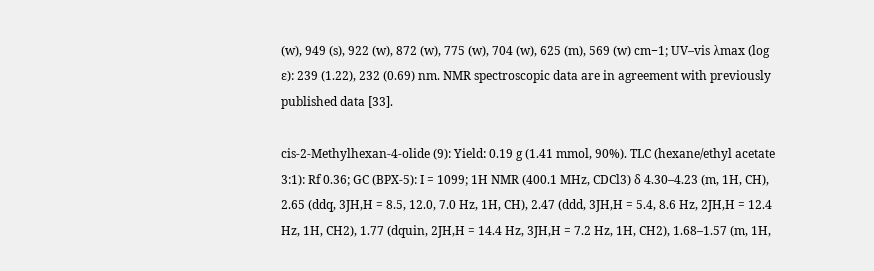(w), 949 (s), 922 (w), 872 (w), 775 (w), 704 (w), 625 (m), 569 (w) cm−1; UV–vis λmax (log ε): 239 (1.22), 232 (0.69) nm. NMR spectroscopic data are in agreement with previously published data [33].

cis-2-Methylhexan-4-olide (9): Yield: 0.19 g (1.41 mmol, 90%). TLC (hexane/ethyl acetate 3:1): Rf 0.36; GC (BPX-5): I = 1099; 1H NMR (400.1 MHz, CDCl3) δ 4.30–4.23 (m, 1H, CH), 2.65 (ddq, 3JH,H = 8.5, 12.0, 7.0 Hz, 1H, CH), 2.47 (ddd, 3JH,H = 5.4, 8.6 Hz, 2JH,H = 12.4 Hz, 1H, CH2), 1.77 (dquin, 2JH,H = 14.4 Hz, 3JH,H = 7.2 Hz, 1H, CH2), 1.68–1.57 (m, 1H,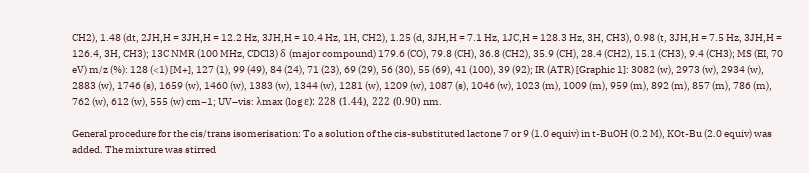CH2), 1.48 (dt, 2JH,H = 3JH,H = 12.2 Hz, 3JH,H = 10.4 Hz, 1H, CH2), 1.25 (d, 3JH,H = 7.1 Hz, 1JC,H = 128.3 Hz, 3H, CH3), 0.98 (t, 3JH,H = 7.5 Hz, 3JH,H = 126.4, 3H, CH3); 13C NMR (100 MHz, CDCl3) δ (major compound) 179.6 (CO), 79.8 (CH), 36.8 (CH2), 35.9 (CH), 28.4 (CH2), 15.1 (CH3), 9.4 (CH3); MS (EI, 70 eV) m/z (%): 128 (<1) [M+], 127 (1), 99 (49), 84 (24), 71 (23), 69 (29), 56 (30), 55 (69), 41 (100), 39 (92); IR (ATR) [Graphic 1]: 3082 (w), 2973 (w), 2934 (w), 2883 (w), 1746 (s), 1659 (w), 1460 (w), 1383 (w), 1344 (w), 1281 (w), 1209 (w), 1087 (s), 1046 (w), 1023 (m), 1009 (m), 959 (m), 892 (m), 857 (m), 786 (m), 762 (w), 612 (w), 555 (w) cm−1; UV–vis: λmax (log ε): 228 (1.44), 222 (0.90) nm.

General procedure for the cis/trans isomerisation: To a solution of the cis-substituted lactone 7 or 9 (1.0 equiv) in t-BuOH (0.2 M), KOt-Bu (2.0 equiv) was added. The mixture was stirred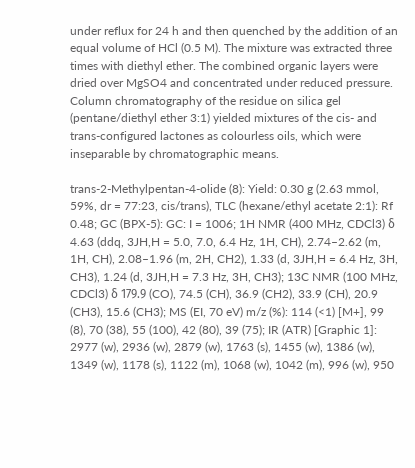under reflux for 24 h and then quenched by the addition of an equal volume of HCl (0.5 M). The mixture was extracted three times with diethyl ether. The combined organic layers were dried over MgSO4 and concentrated under reduced pressure. Column chromatography of the residue on silica gel (pentane/diethyl ether 3:1) yielded mixtures of the cis- and trans-configured lactones as colourless oils, which were inseparable by chromatographic means.

trans-2-Methylpentan-4-olide (8): Yield: 0.30 g (2.63 mmol, 59%, dr = 77:23, cis/trans), TLC (hexane/ethyl acetate 2:1): Rf 0.48; GC (BPX-5): GC: I = 1006; 1H NMR (400 MHz, CDCl3) δ 4.63 (ddq, 3JH,H = 5.0, 7.0, 6.4 Hz, 1H, CH), 2.74–2.62 (m, 1H, CH), 2.08–1.96 (m, 2H, CH2), 1.33 (d, 3JH,H = 6.4 Hz, 3H, CH3), 1.24 (d, 3JH,H = 7.3 Hz, 3H, CH3); 13C NMR (100 MHz, CDCl3) δ 179.9 (CO), 74.5 (CH), 36.9 (CH2), 33.9 (CH), 20.9 (CH3), 15.6 (CH3); MS (EI, 70 eV) m/z (%): 114 (<1) [M+], 99 (8), 70 (38), 55 (100), 42 (80), 39 (75); IR (ATR) [Graphic 1]: 2977 (w), 2936 (w), 2879 (w), 1763 (s), 1455 (w), 1386 (w), 1349 (w), 1178 (s), 1122 (m), 1068 (w), 1042 (m), 996 (w), 950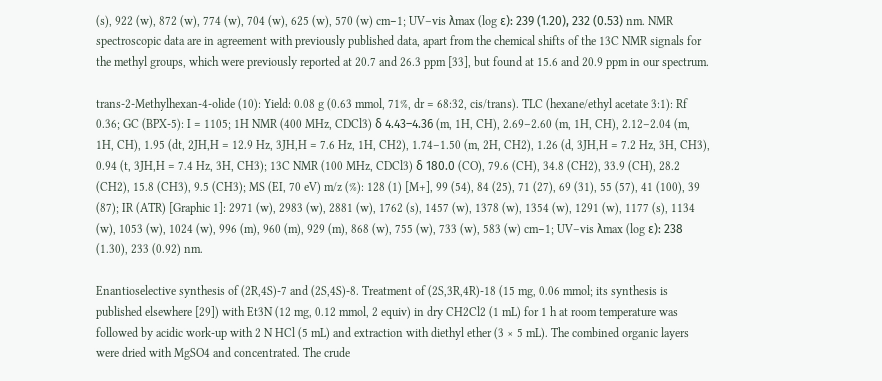(s), 922 (w), 872 (w), 774 (w), 704 (w), 625 (w), 570 (w) cm−1; UV–vis λmax (log ε): 239 (1.20), 232 (0.53) nm. NMR spectroscopic data are in agreement with previously published data, apart from the chemical shifts of the 13C NMR signals for the methyl groups, which were previously reported at 20.7 and 26.3 ppm [33], but found at 15.6 and 20.9 ppm in our spectrum.

trans-2-Methylhexan-4-olide (10): Yield: 0.08 g (0.63 mmol, 71%, dr = 68:32, cis/trans). TLC (hexane/ethyl acetate 3:1): Rf 0.36; GC (BPX-5): I = 1105; 1H NMR (400 MHz, CDCl3) δ 4.43–4.36 (m, 1H, CH), 2.69–2.60 (m, 1H, CH), 2.12–2.04 (m, 1H, CH), 1.95 (dt, 2JH,H = 12.9 Hz, 3JH,H = 7.6 Hz, 1H, CH2), 1.74–1.50 (m, 2H, CH2), 1.26 (d, 3JH,H = 7.2 Hz, 3H, CH3), 0.94 (t, 3JH,H = 7.4 Hz, 3H, CH3); 13C NMR (100 MHz, CDCl3) δ 180.0 (CO), 79.6 (CH), 34.8 (CH2), 33.9 (CH), 28.2 (CH2), 15.8 (CH3), 9.5 (CH3); MS (EI, 70 eV) m/z (%): 128 (1) [M+], 99 (54), 84 (25), 71 (27), 69 (31), 55 (57), 41 (100), 39 (87); IR (ATR) [Graphic 1]: 2971 (w), 2983 (w), 2881 (w), 1762 (s), 1457 (w), 1378 (w), 1354 (w), 1291 (w), 1177 (s), 1134 (w), 1053 (w), 1024 (w), 996 (m), 960 (m), 929 (m), 868 (w), 755 (w), 733 (w), 583 (w) cm−1; UV–vis λmax (log ε): 238 (1.30), 233 (0.92) nm.

Enantioselective synthesis of (2R,4S)-7 and (2S,4S)-8. Treatment of (2S,3R,4R)-18 (15 mg, 0.06 mmol; its synthesis is published elsewhere [29]) with Et3N (12 mg, 0.12 mmol, 2 equiv) in dry CH2Cl2 (1 mL) for 1 h at room temperature was followed by acidic work-up with 2 N HCl (5 mL) and extraction with diethyl ether (3 × 5 mL). The combined organic layers were dried with MgSO4 and concentrated. The crude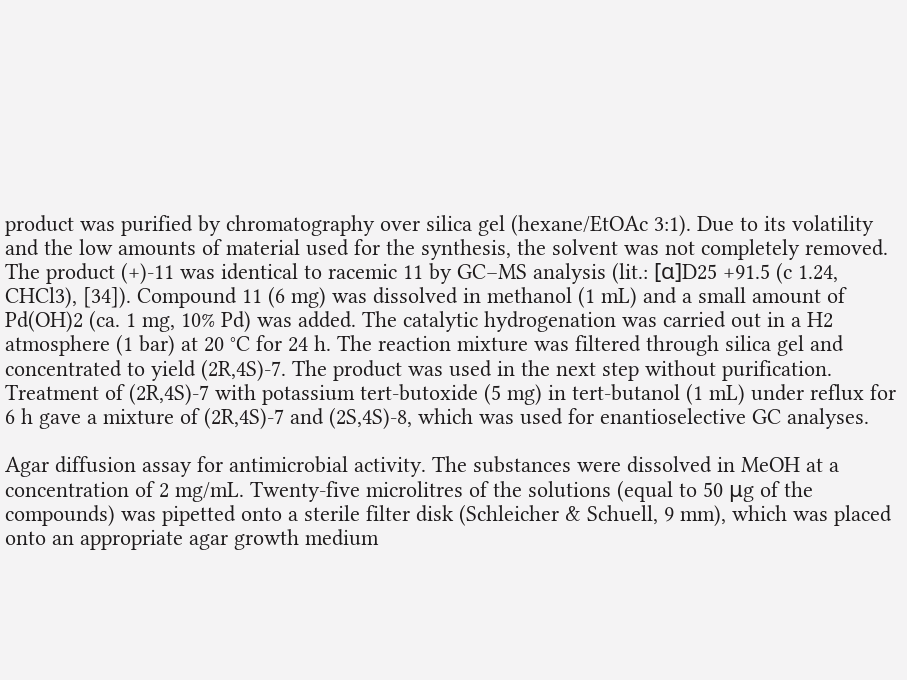product was purified by chromatography over silica gel (hexane/EtOAc 3:1). Due to its volatility and the low amounts of material used for the synthesis, the solvent was not completely removed. The product (+)-11 was identical to racemic 11 by GC–MS analysis (lit.: [α]D25 +91.5 (c 1.24, CHCl3), [34]). Compound 11 (6 mg) was dissolved in methanol (1 mL) and a small amount of Pd(OH)2 (ca. 1 mg, 10% Pd) was added. The catalytic hydrogenation was carried out in a H2 atmosphere (1 bar) at 20 °C for 24 h. The reaction mixture was filtered through silica gel and concentrated to yield (2R,4S)-7. The product was used in the next step without purification. Treatment of (2R,4S)-7 with potassium tert-butoxide (5 mg) in tert-butanol (1 mL) under reflux for 6 h gave a mixture of (2R,4S)-7 and (2S,4S)-8, which was used for enantioselective GC analyses.

Agar diffusion assay for antimicrobial activity. The substances were dissolved in MeOH at a concentration of 2 mg/mL. Twenty-five microlitres of the solutions (equal to 50 μg of the compounds) was pipetted onto a sterile filter disk (Schleicher & Schuell, 9 mm), which was placed onto an appropriate agar growth medium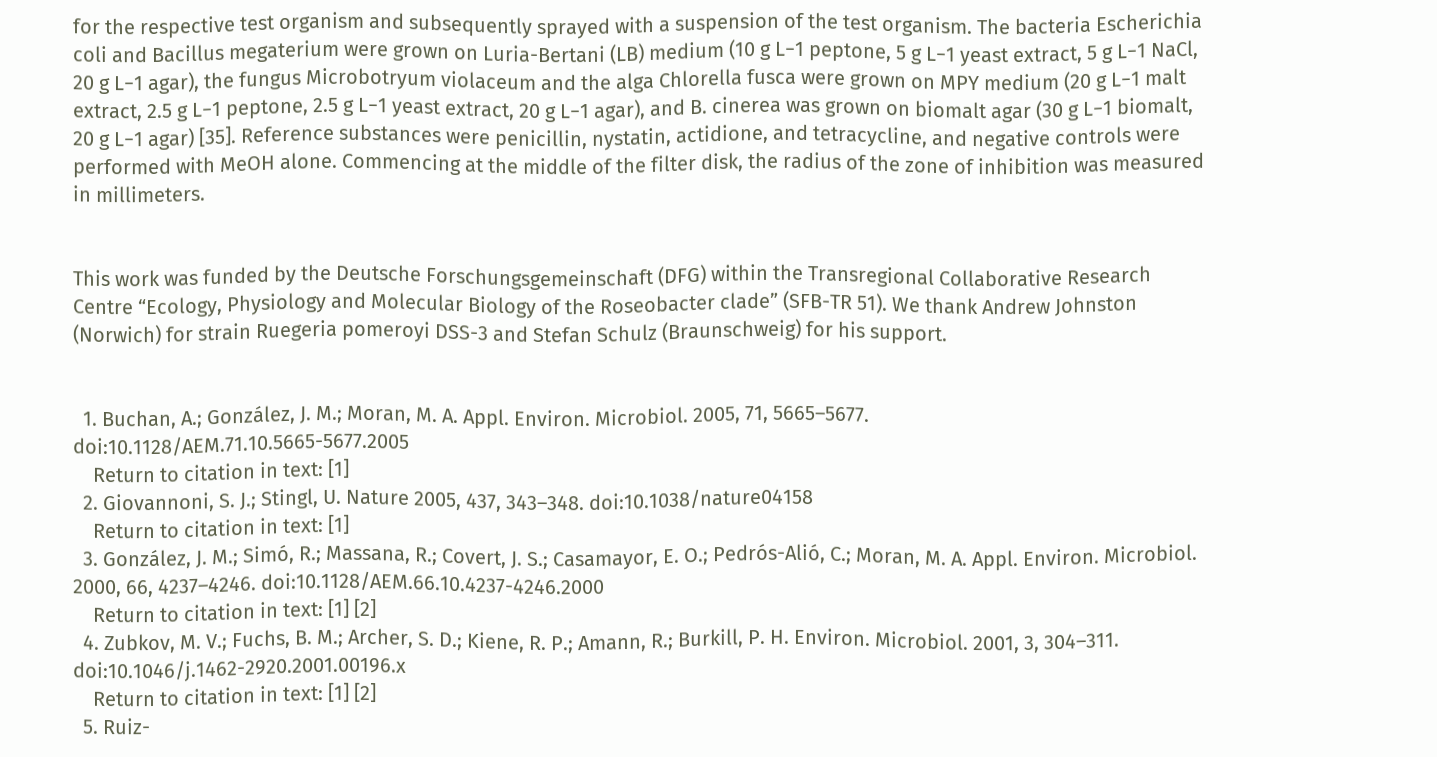for the respective test organism and subsequently sprayed with a suspension of the test organism. The bacteria Escherichia coli and Bacillus megaterium were grown on Luria-Bertani (LB) medium (10 g L−1 peptone, 5 g L−1 yeast extract, 5 g L−1 NaCl, 20 g L−1 agar), the fungus Microbotryum violaceum and the alga Chlorella fusca were grown on MPY medium (20 g L−1 malt extract, 2.5 g L−1 peptone, 2.5 g L−1 yeast extract, 20 g L−1 agar), and B. cinerea was grown on biomalt agar (30 g L−1 biomalt, 20 g L−1 agar) [35]. Reference substances were penicillin, nystatin, actidione, and tetracycline, and negative controls were performed with MeOH alone. Commencing at the middle of the filter disk, the radius of the zone of inhibition was measured in millimeters.


This work was funded by the Deutsche Forschungsgemeinschaft (DFG) within the Transregional Collaborative Research Centre “Ecology, Physiology and Molecular Biology of the Roseobacter clade” (SFB-TR 51). We thank Andrew Johnston (Norwich) for strain Ruegeria pomeroyi DSS-3 and Stefan Schulz (Braunschweig) for his support.


  1. Buchan, A.; González, J. M.; Moran, M. A. Appl. Environ. Microbiol. 2005, 71, 5665–5677. doi:10.1128/AEM.71.10.5665-5677.2005
    Return to citation in text: [1]
  2. Giovannoni, S. J.; Stingl, U. Nature 2005, 437, 343–348. doi:10.1038/nature04158
    Return to citation in text: [1]
  3. González, J. M.; Simó, R.; Massana, R.; Covert, J. S.; Casamayor, E. O.; Pedrós-Alió, C.; Moran, M. A. Appl. Environ. Microbiol. 2000, 66, 4237–4246. doi:10.1128/AEM.66.10.4237-4246.2000
    Return to citation in text: [1] [2]
  4. Zubkov, M. V.; Fuchs, B. M.; Archer, S. D.; Kiene, R. P.; Amann, R.; Burkill, P. H. Environ. Microbiol. 2001, 3, 304–311. doi:10.1046/j.1462-2920.2001.00196.x
    Return to citation in text: [1] [2]
  5. Ruiz-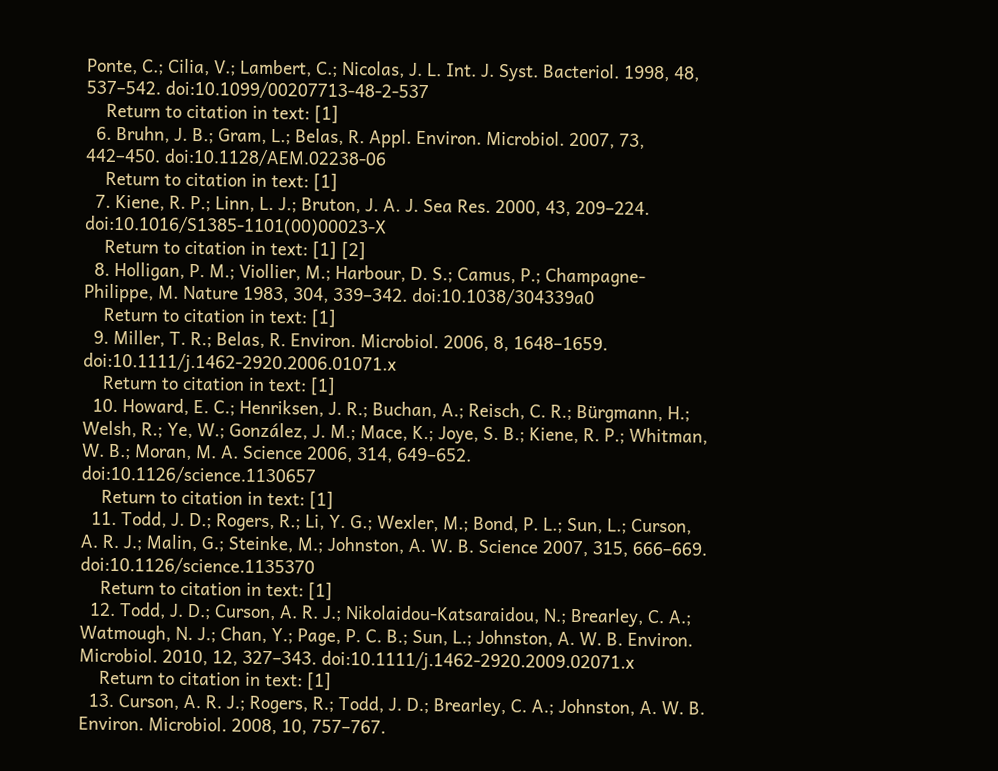Ponte, C.; Cilia, V.; Lambert, C.; Nicolas, J. L. Int. J. Syst. Bacteriol. 1998, 48, 537–542. doi:10.1099/00207713-48-2-537
    Return to citation in text: [1]
  6. Bruhn, J. B.; Gram, L.; Belas, R. Appl. Environ. Microbiol. 2007, 73, 442–450. doi:10.1128/AEM.02238-06
    Return to citation in text: [1]
  7. Kiene, R. P.; Linn, L. J.; Bruton, J. A. J. Sea Res. 2000, 43, 209–224. doi:10.1016/S1385-1101(00)00023-X
    Return to citation in text: [1] [2]
  8. Holligan, P. M.; Viollier, M.; Harbour, D. S.; Camus, P.; Champagne-Philippe, M. Nature 1983, 304, 339–342. doi:10.1038/304339a0
    Return to citation in text: [1]
  9. Miller, T. R.; Belas, R. Environ. Microbiol. 2006, 8, 1648–1659. doi:10.1111/j.1462-2920.2006.01071.x
    Return to citation in text: [1]
  10. Howard, E. C.; Henriksen, J. R.; Buchan, A.; Reisch, C. R.; Bürgmann, H.; Welsh, R.; Ye, W.; González, J. M.; Mace, K.; Joye, S. B.; Kiene, R. P.; Whitman, W. B.; Moran, M. A. Science 2006, 314, 649–652. doi:10.1126/science.1130657
    Return to citation in text: [1]
  11. Todd, J. D.; Rogers, R.; Li, Y. G.; Wexler, M.; Bond, P. L.; Sun, L.; Curson, A. R. J.; Malin, G.; Steinke, M.; Johnston, A. W. B. Science 2007, 315, 666–669. doi:10.1126/science.1135370
    Return to citation in text: [1]
  12. Todd, J. D.; Curson, A. R. J.; Nikolaidou-Katsaraidou, N.; Brearley, C. A.; Watmough, N. J.; Chan, Y.; Page, P. C. B.; Sun, L.; Johnston, A. W. B. Environ. Microbiol. 2010, 12, 327–343. doi:10.1111/j.1462-2920.2009.02071.x
    Return to citation in text: [1]
  13. Curson, A. R. J.; Rogers, R.; Todd, J. D.; Brearley, C. A.; Johnston, A. W. B. Environ. Microbiol. 2008, 10, 757–767.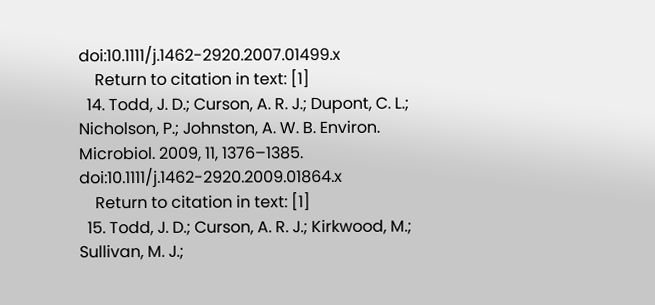doi:10.1111/j.1462-2920.2007.01499.x
    Return to citation in text: [1]
  14. Todd, J. D.; Curson, A. R. J.; Dupont, C. L.; Nicholson, P.; Johnston, A. W. B. Environ. Microbiol. 2009, 11, 1376–1385. doi:10.1111/j.1462-2920.2009.01864.x
    Return to citation in text: [1]
  15. Todd, J. D.; Curson, A. R. J.; Kirkwood, M.; Sullivan, M. J.;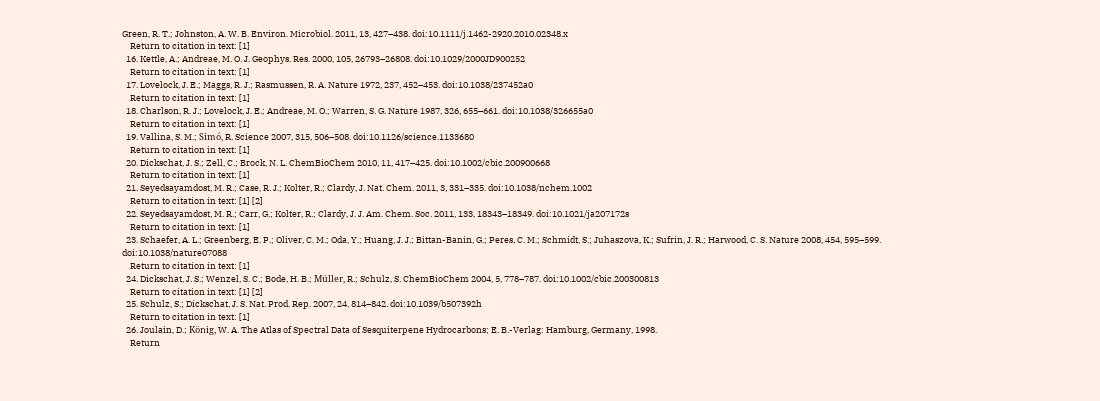Green, R. T.; Johnston, A. W. B. Environ. Microbiol. 2011, 13, 427–438. doi:10.1111/j.1462-2920.2010.02348.x
    Return to citation in text: [1]
  16. Kettle, A.; Andreae, M. O. J. Geophys. Res. 2000, 105, 26793–26808. doi:10.1029/2000JD900252
    Return to citation in text: [1]
  17. Lovelock, J. E.; Maggs, R. J.; Rasmussen, R. A. Nature 1972, 237, 452–453. doi:10.1038/237452a0
    Return to citation in text: [1]
  18. Charlson, R. J.; Lovelock, J. E.; Andreae, M. O.; Warren, S. G. Nature 1987, 326, 655–661. doi:10.1038/326655a0
    Return to citation in text: [1]
  19. Vallina, S. M.; Simó, R. Science 2007, 315, 506–508. doi:10.1126/science.1133680
    Return to citation in text: [1]
  20. Dickschat, J. S.; Zell, C.; Brock, N. L. ChemBioChem 2010, 11, 417–425. doi:10.1002/cbic.200900668
    Return to citation in text: [1]
  21. Seyedsayamdost, M. R.; Case, R. J.; Kolter, R.; Clardy, J. Nat. Chem. 2011, 3, 331–335. doi:10.1038/nchem.1002
    Return to citation in text: [1] [2]
  22. Seyedsayamdost, M. R.; Carr, G.; Kolter, R.; Clardy, J. J. Am. Chem. Soc. 2011, 133, 18343–18349. doi:10.1021/ja207172s
    Return to citation in text: [1]
  23. Schaefer, A. L.; Greenberg, E. P.; Oliver, C. M.; Oda, Y.; Huang, J. J.; Bittan-Banin, G.; Peres, C. M.; Schmidt, S.; Juhaszova, K.; Sufrin, J. R.; Harwood, C. S. Nature 2008, 454, 595–599. doi:10.1038/nature07088
    Return to citation in text: [1]
  24. Dickschat, J. S.; Wenzel, S. C.; Bode, H. B.; Müller, R.; Schulz, S. ChemBioChem 2004, 5, 778–787. doi:10.1002/cbic.200300813
    Return to citation in text: [1] [2]
  25. Schulz, S.; Dickschat, J. S. Nat. Prod. Rep. 2007, 24, 814–842. doi:10.1039/b507392h
    Return to citation in text: [1]
  26. Joulain, D.; König, W. A. The Atlas of Spectral Data of Sesquiterpene Hydrocarbons; E. B.-Verlag: Hamburg, Germany, 1998.
    Return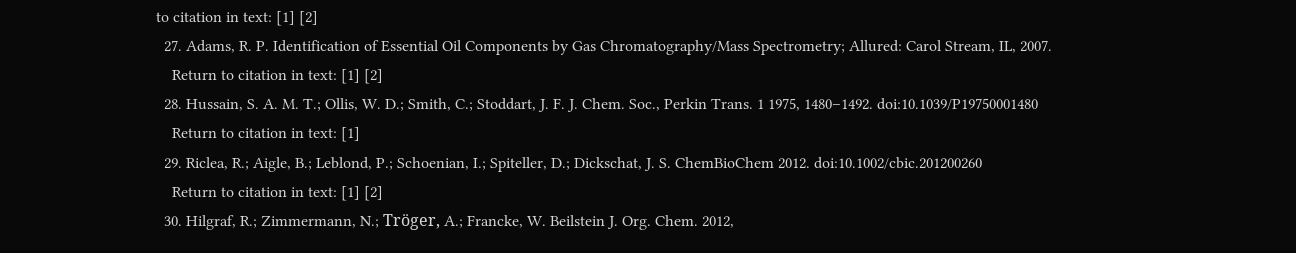to citation in text: [1] [2]
  27. Adams, R. P. Identification of Essential Oil Components by Gas Chromatography/Mass Spectrometry; Allured: Carol Stream, IL, 2007.
    Return to citation in text: [1] [2]
  28. Hussain, S. A. M. T.; Ollis, W. D.; Smith, C.; Stoddart, J. F. J. Chem. Soc., Perkin Trans. 1 1975, 1480–1492. doi:10.1039/P19750001480
    Return to citation in text: [1]
  29. Riclea, R.; Aigle, B.; Leblond, P.; Schoenian, I.; Spiteller, D.; Dickschat, J. S. ChemBioChem 2012. doi:10.1002/cbic.201200260
    Return to citation in text: [1] [2]
  30. Hilgraf, R.; Zimmermann, N.; Tröger, A.; Francke, W. Beilstein J. Org. Chem. 2012,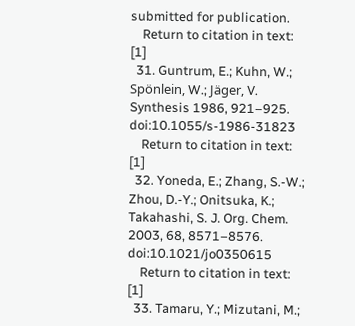submitted for publication.
    Return to citation in text: [1]
  31. Guntrum, E.; Kuhn, W.; Spönlein, W.; Jäger, V. Synthesis 1986, 921–925. doi:10.1055/s-1986-31823
    Return to citation in text: [1]
  32. Yoneda, E.; Zhang, S.-W.; Zhou, D.-Y.; Onitsuka, K.; Takahashi, S. J. Org. Chem. 2003, 68, 8571–8576. doi:10.1021/jo0350615
    Return to citation in text: [1]
  33. Tamaru, Y.; Mizutani, M.;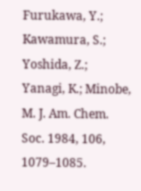Furukawa, Y.; Kawamura, S.; Yoshida, Z.; Yanagi, K.; Minobe, M. J. Am. Chem. Soc. 1984, 106, 1079–1085.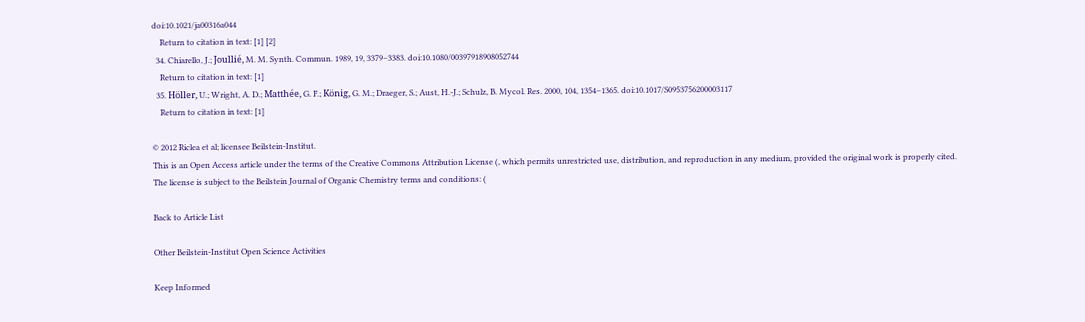doi:10.1021/ja00316a044
    Return to citation in text: [1] [2]
  34. Chiarello, J.; Joullié, M. M. Synth. Commun. 1989, 19, 3379–3383. doi:10.1080/00397918908052744
    Return to citation in text: [1]
  35. Höller, U.; Wright, A. D.; Matthée, G. F.; König, G. M.; Draeger, S.; Aust, H.-J.; Schulz, B. Mycol. Res. 2000, 104, 1354–1365. doi:10.1017/S0953756200003117
    Return to citation in text: [1]

© 2012 Riclea et al; licensee Beilstein-Institut.
This is an Open Access article under the terms of the Creative Commons Attribution License (, which permits unrestricted use, distribution, and reproduction in any medium, provided the original work is properly cited.
The license is subject to the Beilstein Journal of Organic Chemistry terms and conditions: (

Back to Article List

Other Beilstein-Institut Open Science Activities

Keep Informed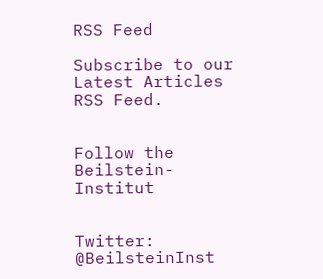RSS Feed

Subscribe to our Latest Articles RSS Feed.


Follow the Beilstein-Institut


Twitter: @BeilsteinInst